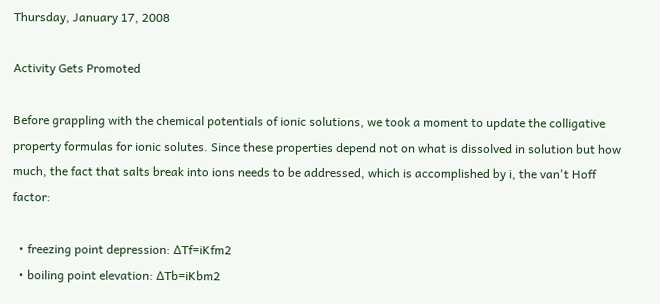Thursday, January 17, 2008

Activity Gets Promoted

Before grappling with the chemical potentials of ionic solutions, we took a moment to update the colligative property formulas for ionic solutes. Since these properties depend not on what is dissolved in solution but how much, the fact that salts break into ions needs to be addressed, which is accomplished by i, the van't Hoff factor:

  • freezing point depression: ∆Tf=iKfm2
  • boiling point elevation: ∆Tb=iKbm2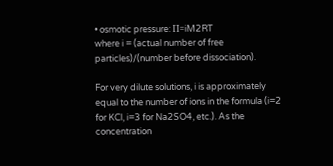• osmotic pressure: Π=iM2RT
where i = (actual number of free particles)/(number before dissociation).

For very dilute solutions, i is approximately equal to the number of ions in the formula (i=2 for KCl, i=3 for Na2SO4, etc.). As the concentration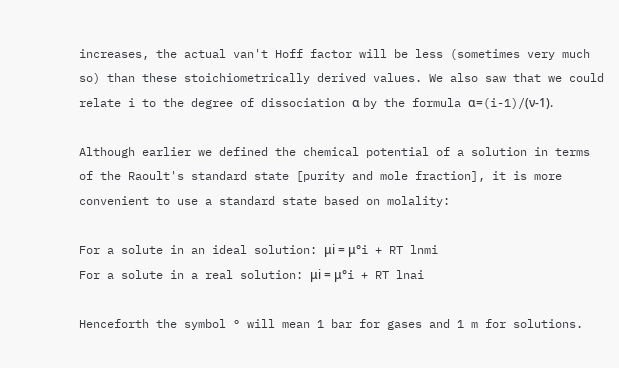increases, the actual van't Hoff factor will be less (sometimes very much so) than these stoichiometrically derived values. We also saw that we could relate i to the degree of dissociation α by the formula α=(i-1)/(ν-1).

Although earlier we defined the chemical potential of a solution in terms of the Raoult's standard state [purity and mole fraction], it is more convenient to use a standard state based on molality:

For a solute in an ideal solution: μi = μ°i + RT lnmi
For a solute in a real solution: μi = μ°i + RT lnai

Henceforth the symbol ° will mean 1 bar for gases and 1 m for solutions.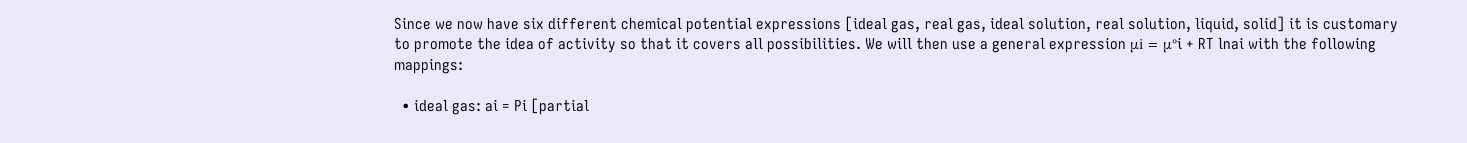Since we now have six different chemical potential expressions [ideal gas, real gas, ideal solution, real solution, liquid, solid] it is customary to promote the idea of activity so that it covers all possibilities. We will then use a general expression μi = μ°i + RT lnai with the following mappings:

  • ideal gas: ai = Pi [partial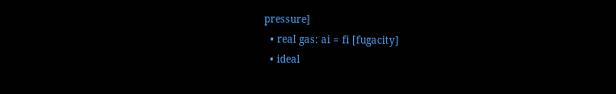pressure]
  • real gas: ai = fi [fugacity]
  • ideal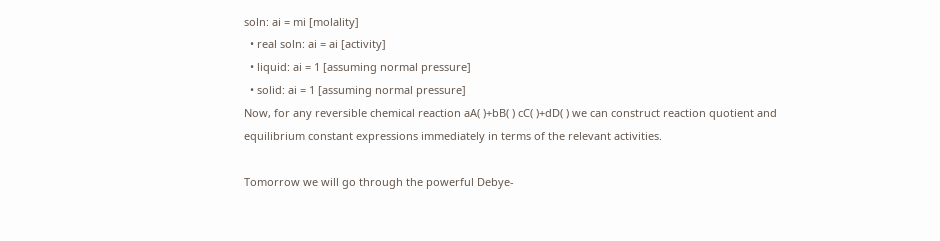soln: ai = mi [molality]
  • real soln: ai = ai [activity]
  • liquid: ai = 1 [assuming normal pressure]
  • solid: ai = 1 [assuming normal pressure]
Now, for any reversible chemical reaction aA( )+bB( ) cC( )+dD( ) we can construct reaction quotient and equilibrium constant expressions immediately in terms of the relevant activities.

Tomorrow we will go through the powerful Debye-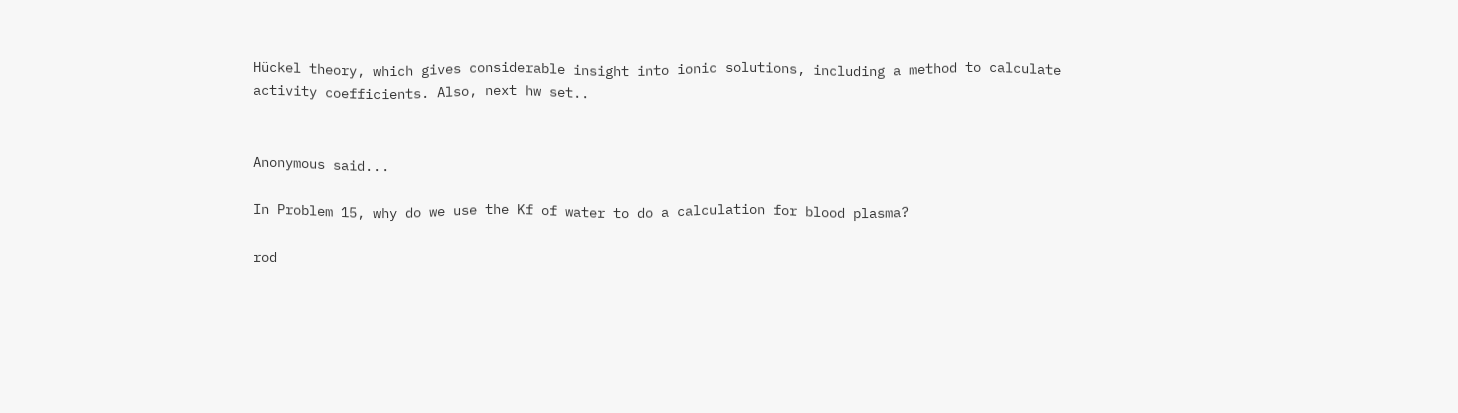Hückel theory, which gives considerable insight into ionic solutions, including a method to calculate activity coefficients. Also, next hw set..


Anonymous said...

In Problem 15, why do we use the Kf of water to do a calculation for blood plasma?

rod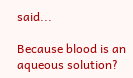said...

Because blood is an aqueous solution?